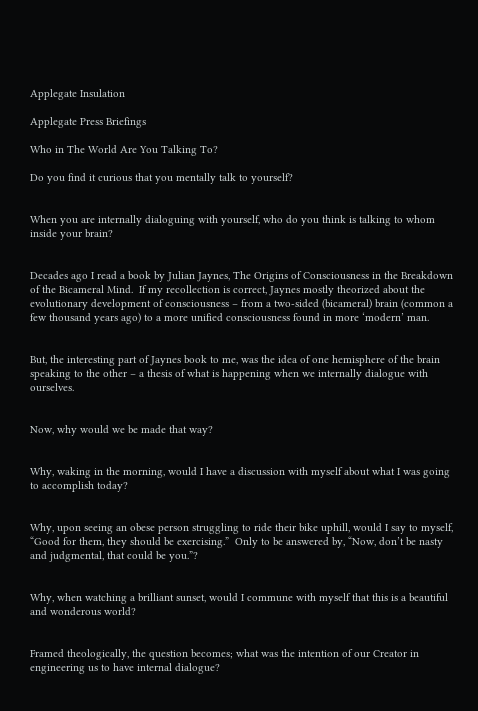Applegate Insulation

Applegate Press Briefings

Who in The World Are You Talking To?

Do you find it curious that you mentally talk to yourself?


When you are internally dialoguing with yourself, who do you think is talking to whom inside your brain?


Decades ago I read a book by Julian Jaynes, The Origins of Consciousness in the Breakdown of the Bicameral Mind.  If my recollection is correct, Jaynes mostly theorized about the evolutionary development of consciousness – from a two-sided (bicameral) brain (common a few thousand years ago) to a more unified consciousness found in more ‘modern’ man.


But, the interesting part of Jaynes book to me, was the idea of one hemisphere of the brain speaking to the other – a thesis of what is happening when we internally dialogue with ourselves.


Now, why would we be made that way?


Why, waking in the morning, would I have a discussion with myself about what I was going to accomplish today?


Why, upon seeing an obese person struggling to ride their bike uphill, would I say to myself, “Good for them, they should be exercising.”  Only to be answered by, “Now, don’t be nasty and judgmental, that could be you.”?


Why, when watching a brilliant sunset, would I commune with myself that this is a beautiful and wonderous world?


Framed theologically, the question becomes; what was the intention of our Creator in engineering us to have internal dialogue?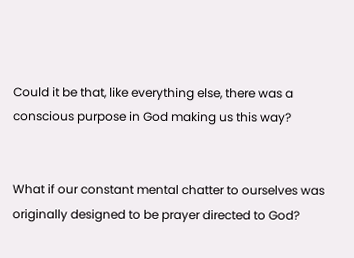Could it be that, like everything else, there was a conscious purpose in God making us this way?


What if our constant mental chatter to ourselves was originally designed to be prayer directed to God?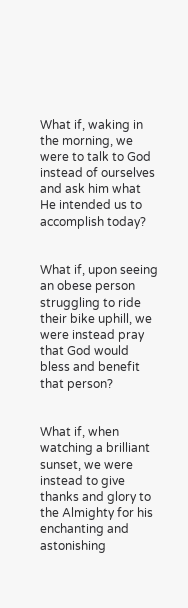What if, waking in the morning, we were to talk to God instead of ourselves and ask him what He intended us to accomplish today?


What if, upon seeing an obese person struggling to ride their bike uphill, we were instead pray that God would bless and benefit that person?


What if, when watching a brilliant sunset, we were instead to give thanks and glory to the Almighty for his enchanting and astonishing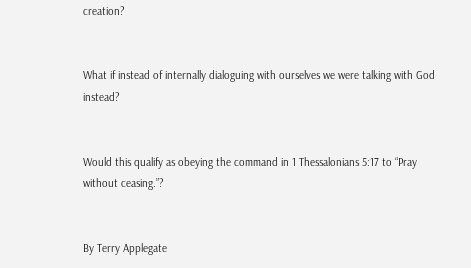creation?


What if instead of internally dialoguing with ourselves we were talking with God instead?


Would this qualify as obeying the command in 1 Thessalonians 5:17 to “Pray without ceasing.”?


By Terry Applegate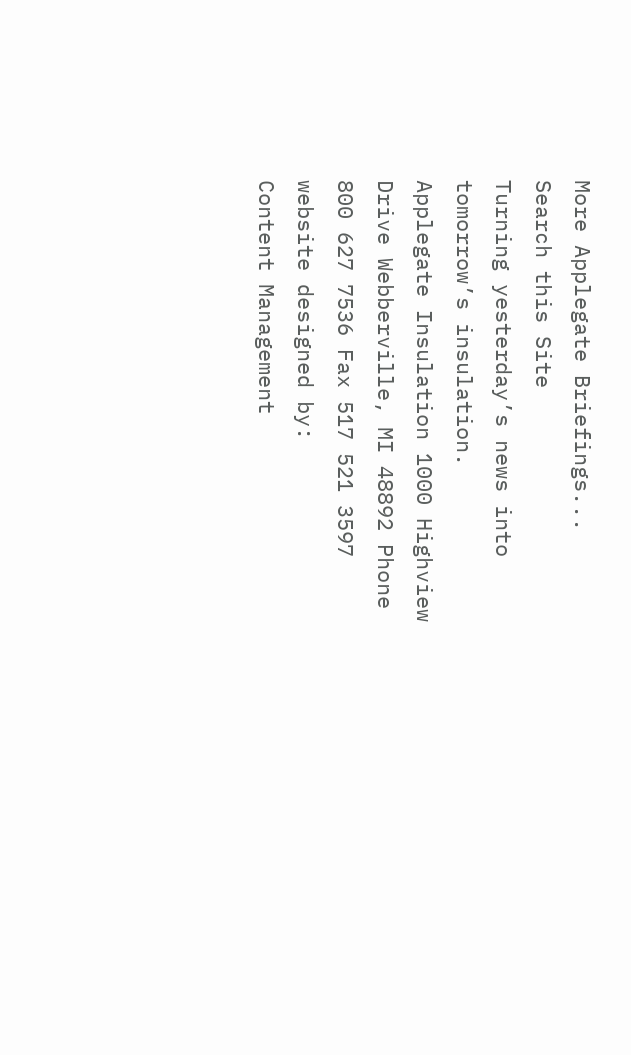More Applegate Briefings...
Search this Site
Turning yesterday’s news into tomorrow’s insulation.
Applegate Insulation 1000 Highview Drive Webberville, MI 48892 Phone 800 627 7536 Fax 517 521 3597
website designed by:
Content Management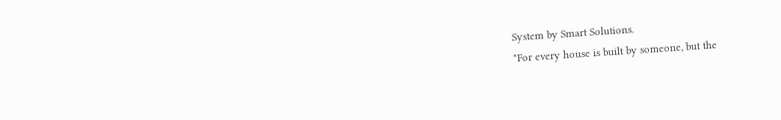System by Smart Solutions.
"For every house is built by someone, but the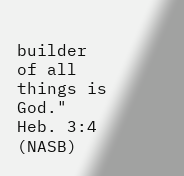builder of all things is God." Heb. 3:4 (NASB)